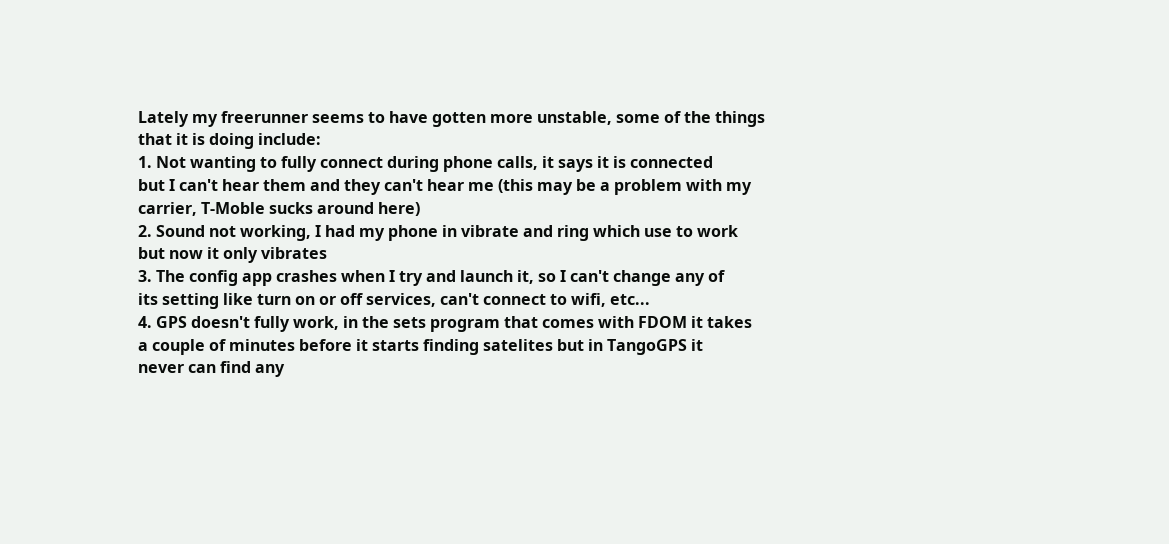Lately my freerunner seems to have gotten more unstable, some of the things
that it is doing include:
1. Not wanting to fully connect during phone calls, it says it is connected
but I can't hear them and they can't hear me (this may be a problem with my
carrier, T-Moble sucks around here)
2. Sound not working, I had my phone in vibrate and ring which use to work
but now it only vibrates
3. The config app crashes when I try and launch it, so I can't change any of
its setting like turn on or off services, can't connect to wifi, etc...
4. GPS doesn't fully work, in the sets program that comes with FDOM it takes
a couple of minutes before it starts finding satelites but in TangoGPS it
never can find any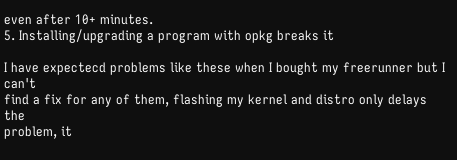even after 10+ minutes.
5. Installing/upgrading a program with opkg breaks it

I have expectecd problems like these when I bought my freerunner but I can't
find a fix for any of them, flashing my kernel and distro only delays the
problem, it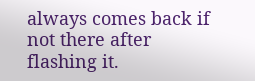always comes back if not there after flashing it.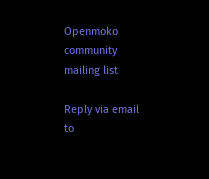Openmoko community mailing list

Reply via email to